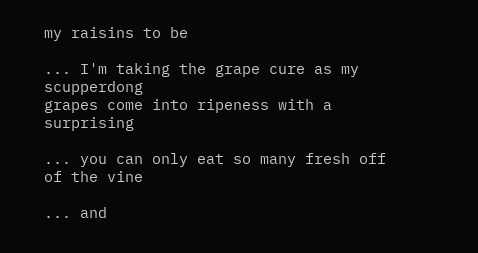my raisins to be

... I'm taking the grape cure as my scupperdong
grapes come into ripeness with a surprising

... you can only eat so many fresh off of the vine

... and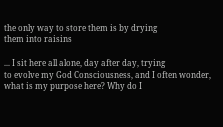the only way to store them is by drying
them into raisins

... I sit here all alone, day after day, trying
to evolve my God Consciousness, and I often wonder,
what is my purpose here? Why do I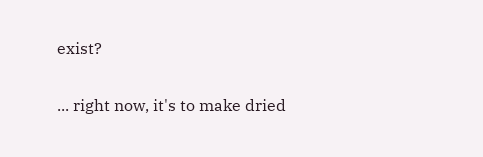exist?

... right now, it's to make dried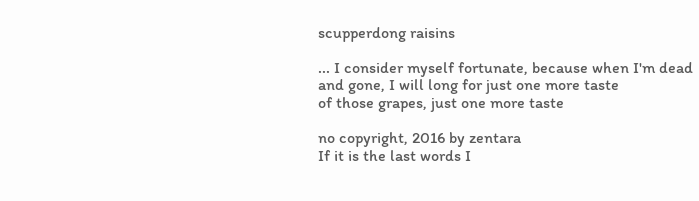scupperdong raisins

... I consider myself fortunate, because when I'm dead
and gone, I will long for just one more taste
of those grapes, just one more taste

no copyright, 2016 by zentara
If it is the last words I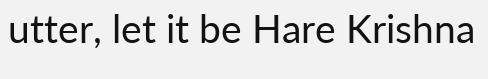utter, let it be Hare Krishna